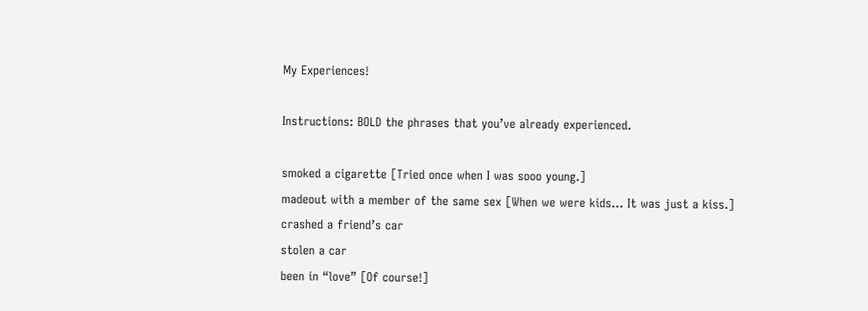My Experiences!

Instructions: BOLD the phrases that you’ve already experienced.

smoked a cigarette [Tried once when I was sooo young.]
madeout with a member of the same sex [When we were kids… It was just a kiss.]
crashed a friend’s car
stolen a car
been in “love” [Of course!]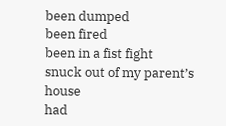been dumped
been fired
been in a fist fight
snuck out of my parent’s house
had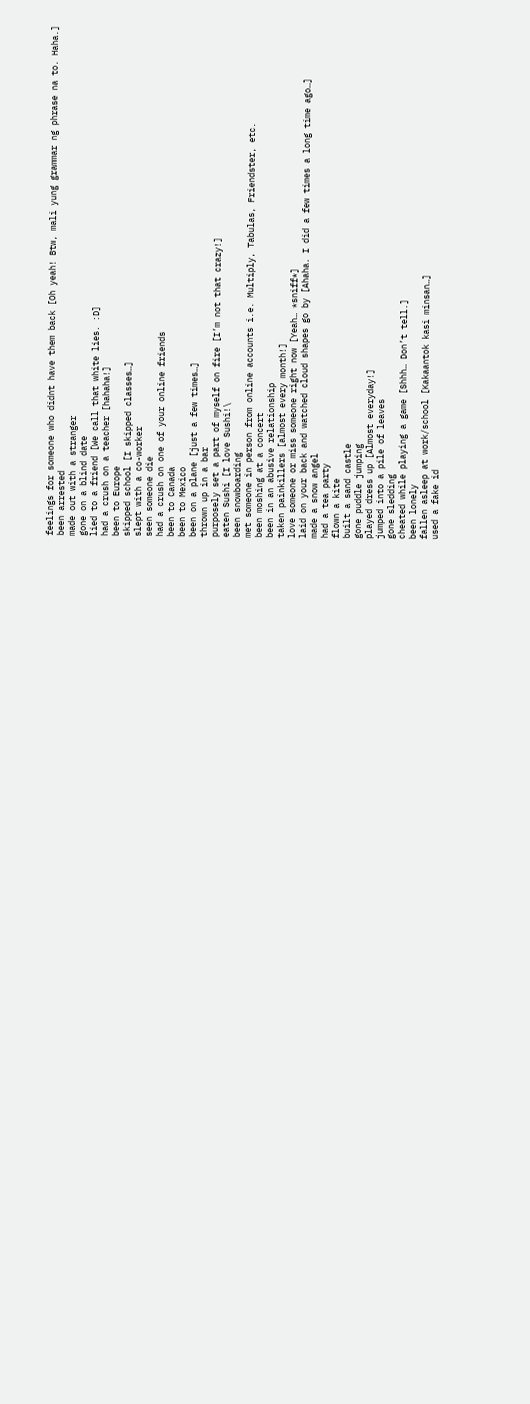feelings for someone who didnt have them back [Oh yeah! Btw, mali yung grammar ng phrase na to. Haha.]
been arrested
made out with a stranger
gone on a blind date
lied to a friend [We call that white lies. :D]
had a crush on a teacher [hahaha!]
been to Europe
skipped school [I skipped classes…]
slept with a co-worker
seen someone die
had a crush on one of your online friends
been to Canada
been to Mexico
been on a plane [just a few times…]
thrown up in a bar
purposely set a part of myself on fire [I’m not that crazy!]
eaten Sushi [I love Sushi!\
been snowboarding
met someone in person from online accounts i.e. Multiply, Tabulas, Friendster, etc.
been moshing at a concert
been in an abusive relationship
taken painkillers [almost every month!]
love someone or miss someone right now [Yeah… *sniff*]
laid on your back and watched cloud shapes go by [Ahaha. I did a few times a long time ago…]
made a snow angel
had a tea party
flown a kite
built a sand castle
gone puddle jumping
played dress up [Almost everyday!]
jumped into a pile of leaves
gone sledding
cheated while playing a game [Shhh… Don’t tell.]
been lonely
fallen asleep at work/school [Kakaantok kasi minsan…]
used a fake id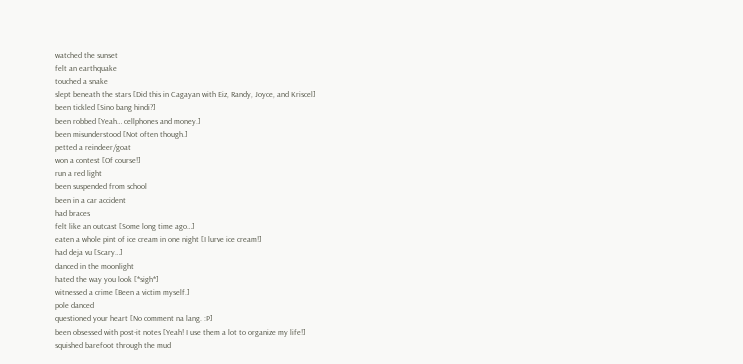watched the sunset
felt an earthquake
touched a snake
slept beneath the stars [Did this in Cagayan with Eiz, Randy, Joyce, and Kriscel]
been tickled [Sino bang hindi?]
been robbed [Yeah… cellphones and money.]
been misunderstood [Not often though.]
petted a reindeer/goat
won a contest [Of course!]
run a red light
been suspended from school
been in a car accident
had braces
felt like an outcast [Some long time ago…]
eaten a whole pint of ice cream in one night [I lurve ice cream!]
had deja vu [Scary…]
danced in the moonlight
hated the way you look [*sigh*]
witnessed a crime [Been a victim myself.]
pole danced
questioned your heart [No comment na lang. :P]
been obsessed with post-it notes [Yeah! I use them a lot to organize my life!]
squished barefoot through the mud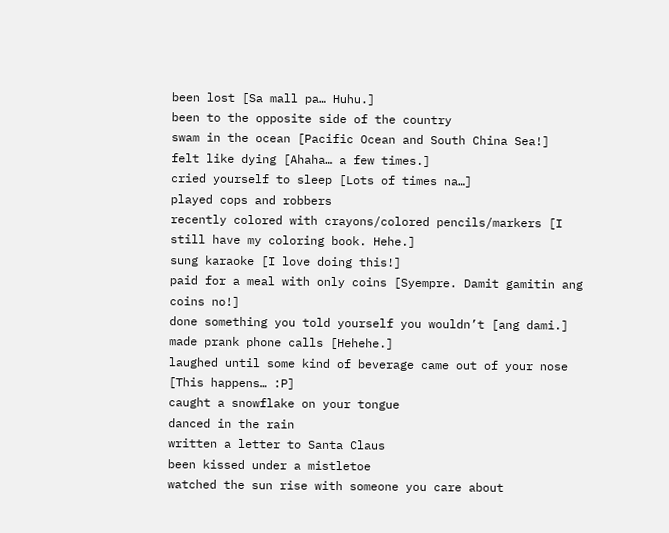been lost [Sa mall pa… Huhu.]
been to the opposite side of the country
swam in the ocean [Pacific Ocean and South China Sea!]
felt like dying [Ahaha… a few times.]
cried yourself to sleep [Lots of times na…]
played cops and robbers
recently colored with crayons/colored pencils/markers [I still have my coloring book. Hehe.]
sung karaoke [I love doing this!]
paid for a meal with only coins [Syempre. Damit gamitin ang coins no!]
done something you told yourself you wouldn’t [ang dami.]
made prank phone calls [Hehehe.]
laughed until some kind of beverage came out of your nose [This happens… :P]
caught a snowflake on your tongue
danced in the rain
written a letter to Santa Claus
been kissed under a mistletoe
watched the sun rise with someone you care about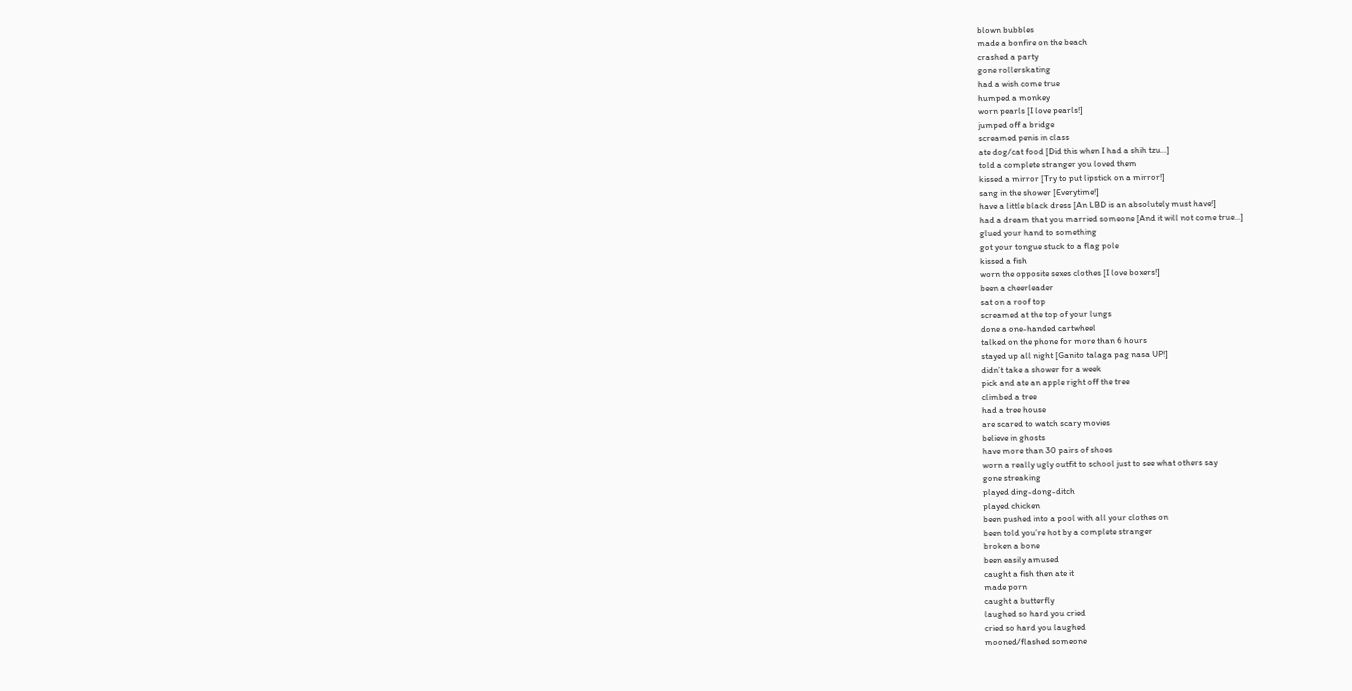blown bubbles
made a bonfire on the beach
crashed a party
gone rollerskating
had a wish come true
humped a monkey
worn pearls [I love pearls!]
jumped off a bridge
screamed penis in class
ate dog/cat food [Did this when I had a shih tzu…]
told a complete stranger you loved them
kissed a mirror [Try to put lipstick on a mirror!]
sang in the shower [Everytime!]
have a little black dress [An LBD is an absolutely must have!]
had a dream that you married someone [And it will not come true…]
glued your hand to something
got your tongue stuck to a flag pole
kissed a fish
worn the opposite sexes clothes [I love boxers!]
been a cheerleader
sat on a roof top
screamed at the top of your lungs
done a one-handed cartwheel
talked on the phone for more than 6 hours
stayed up all night [Ganito talaga pag nasa UP!]
didn’t take a shower for a week
pick and ate an apple right off the tree
climbed a tree
had a tree house
are scared to watch scary movies
believe in ghosts
have more than 30 pairs of shoes
worn a really ugly outfit to school just to see what others say
gone streaking
played ding-dong-ditch
played chicken
been pushed into a pool with all your clothes on
been told you’re hot by a complete stranger
broken a bone
been easily amused
caught a fish then ate it
made porn
caught a butterfly
laughed so hard you cried
cried so hard you laughed
mooned/flashed someone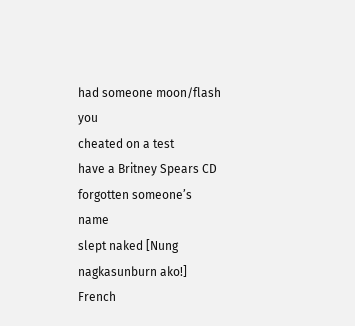had someone moon/flash you
cheated on a test
have a Britney Spears CD
forgotten someone’s name
slept naked [Nung nagkasunburn ako!]
French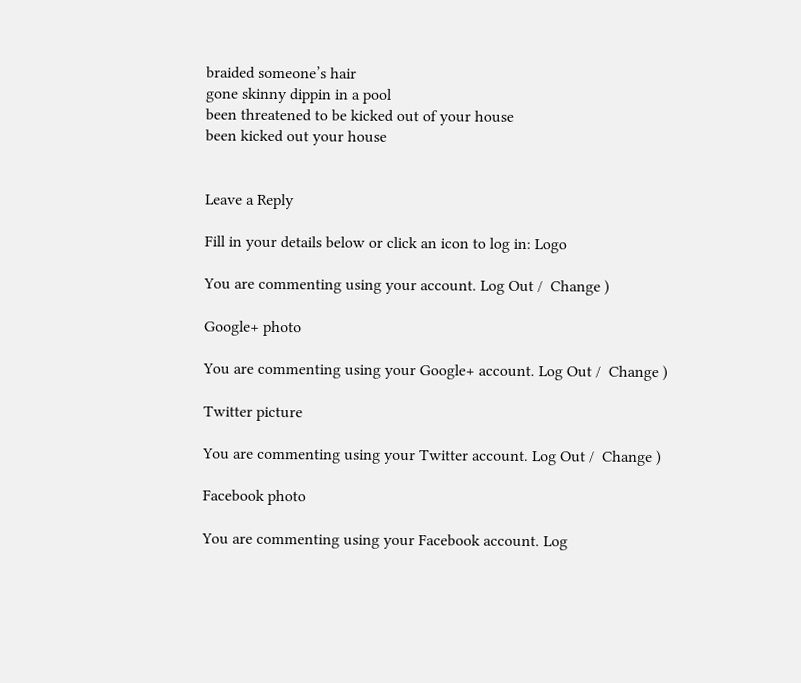braided someone’s hair
gone skinny dippin in a pool
been threatened to be kicked out of your house
been kicked out your house


Leave a Reply

Fill in your details below or click an icon to log in: Logo

You are commenting using your account. Log Out /  Change )

Google+ photo

You are commenting using your Google+ account. Log Out /  Change )

Twitter picture

You are commenting using your Twitter account. Log Out /  Change )

Facebook photo

You are commenting using your Facebook account. Log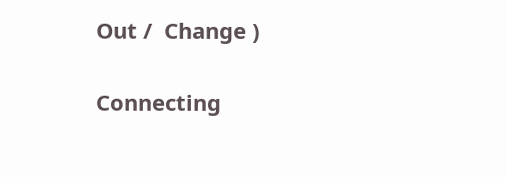Out /  Change )


Connecting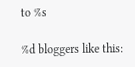to %s

%d bloggers like this: